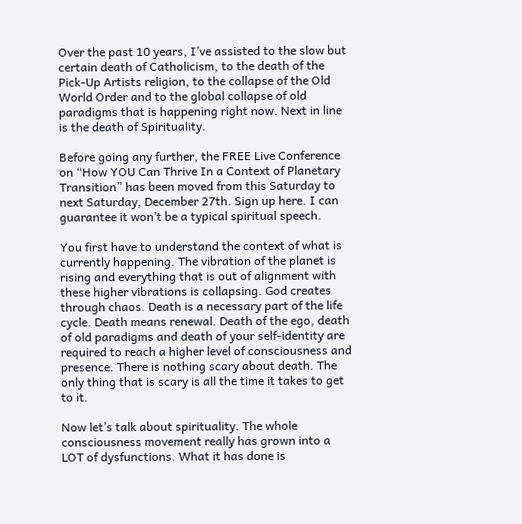Over the past 10 years, I’ve assisted to the slow but certain death of Catholicism, to the death of the Pick-Up Artists religion, to the collapse of the Old World Order and to the global collapse of old paradigms that is happening right now. Next in line is the death of Spirituality.

Before going any further, the FREE Live Conference on “How YOU Can Thrive In a Context of Planetary Transition” has been moved from this Saturday to next Saturday, December 27th. Sign up here. I can guarantee it won’t be a typical spiritual speech.

You first have to understand the context of what is currently happening. The vibration of the planet is rising and everything that is out of alignment with these higher vibrations is collapsing. God creates through chaos. Death is a necessary part of the life cycle. Death means renewal. Death of the ego, death of old paradigms and death of your self-identity are required to reach a higher level of consciousness and presence. There is nothing scary about death. The only thing that is scary is all the time it takes to get to it.

Now let’s talk about spirituality. The whole consciousness movement really has grown into a LOT of dysfunctions. What it has done is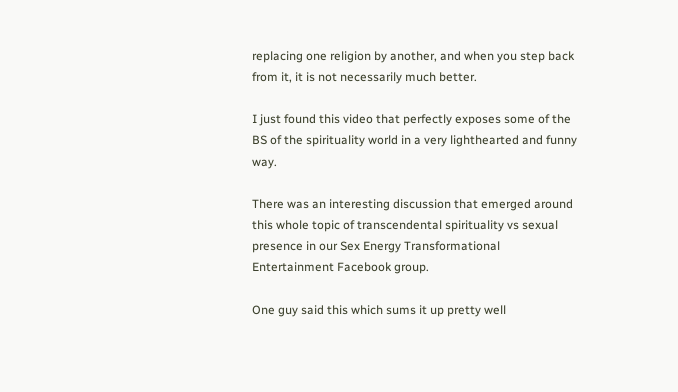replacing one religion by another, and when you step back from it, it is not necessarily much better.

I just found this video that perfectly exposes some of the BS of the spirituality world in a very lighthearted and funny way.

There was an interesting discussion that emerged around this whole topic of transcendental spirituality vs sexual presence in our Sex Energy Transformational Entertainment Facebook group.

One guy said this which sums it up pretty well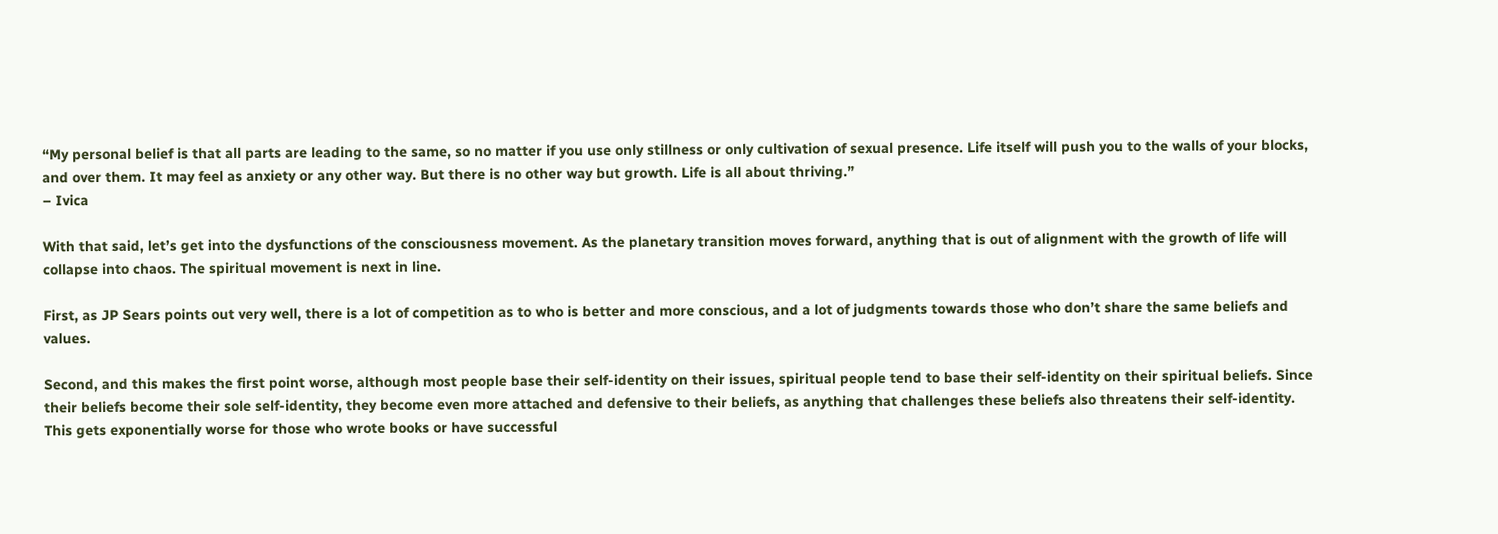“My personal belief is that all parts are leading to the same, so no matter if you use only stillness or only cultivation of sexual presence. Life itself will push you to the walls of your blocks, and over them. It may feel as anxiety or any other way. But there is no other way but growth. Life is all about thriving.”
– Ivica

With that said, let’s get into the dysfunctions of the consciousness movement. As the planetary transition moves forward, anything that is out of alignment with the growth of life will collapse into chaos. The spiritual movement is next in line.

First, as JP Sears points out very well, there is a lot of competition as to who is better and more conscious, and a lot of judgments towards those who don’t share the same beliefs and values.

Second, and this makes the first point worse, although most people base their self-identity on their issues, spiritual people tend to base their self-identity on their spiritual beliefs. Since their beliefs become their sole self-identity, they become even more attached and defensive to their beliefs, as anything that challenges these beliefs also threatens their self-identity. This gets exponentially worse for those who wrote books or have successful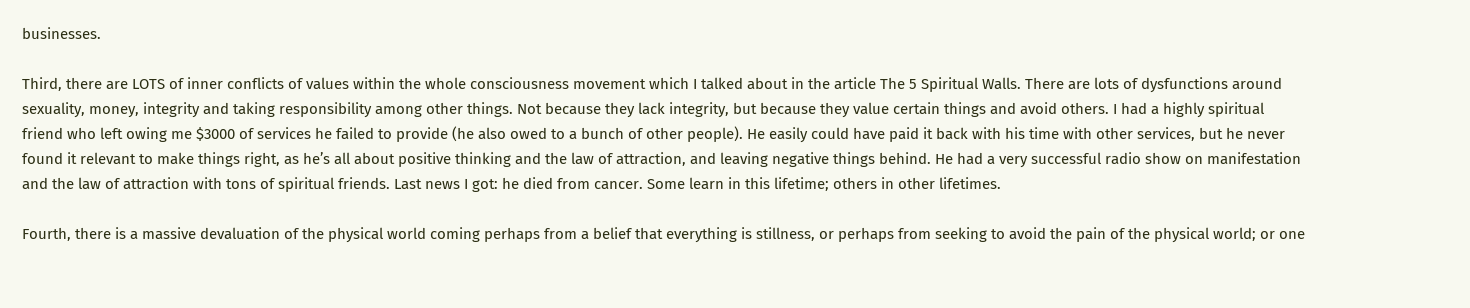businesses.

Third, there are LOTS of inner conflicts of values within the whole consciousness movement which I talked about in the article The 5 Spiritual Walls. There are lots of dysfunctions around sexuality, money, integrity and taking responsibility among other things. Not because they lack integrity, but because they value certain things and avoid others. I had a highly spiritual friend who left owing me $3000 of services he failed to provide (he also owed to a bunch of other people). He easily could have paid it back with his time with other services, but he never found it relevant to make things right, as he’s all about positive thinking and the law of attraction, and leaving negative things behind. He had a very successful radio show on manifestation and the law of attraction with tons of spiritual friends. Last news I got: he died from cancer. Some learn in this lifetime; others in other lifetimes.

Fourth, there is a massive devaluation of the physical world coming perhaps from a belief that everything is stillness, or perhaps from seeking to avoid the pain of the physical world; or one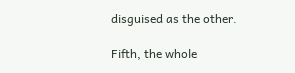disguised as the other.

Fifth, the whole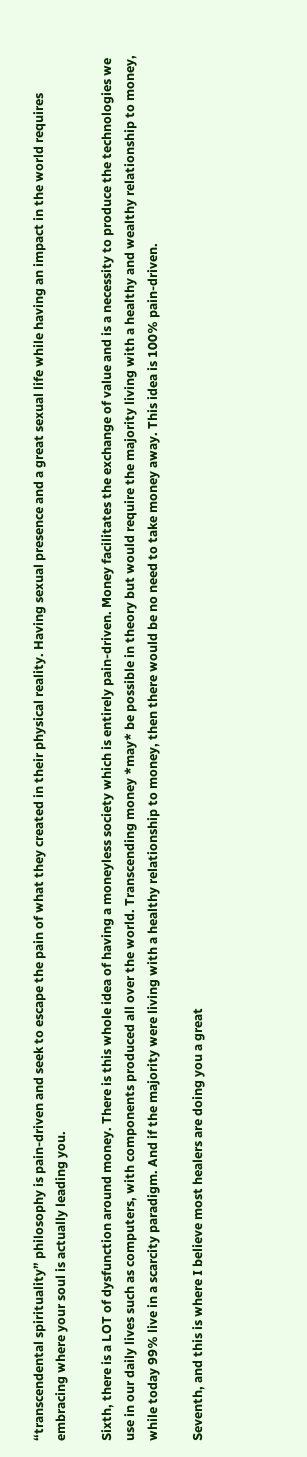“transcendental spirituality” philosophy is pain-driven and seek to escape the pain of what they created in their physical reality. Having sexual presence and a great sexual life while having an impact in the world requires embracing where your soul is actually leading you.

Sixth, there is a LOT of dysfunction around money. There is this whole idea of having a moneyless society which is entirely pain-driven. Money facilitates the exchange of value and is a necessity to produce the technologies we use in our daily lives such as computers, with components produced all over the world. Transcending money *may* be possible in theory but would require the majority living with a healthy and wealthy relationship to money, while today 99% live in a scarcity paradigm. And if the majority were living with a healthy relationship to money, then there would be no need to take money away. This idea is 100% pain-driven.

Seventh, and this is where I believe most healers are doing you a great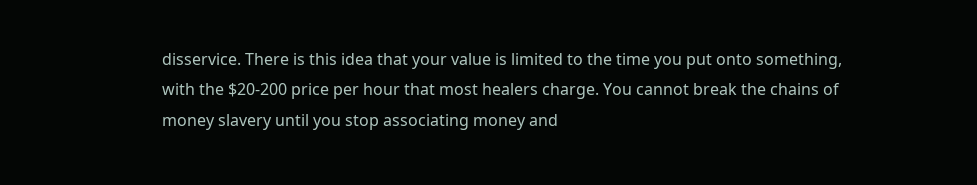disservice. There is this idea that your value is limited to the time you put onto something, with the $20-200 price per hour that most healers charge. You cannot break the chains of money slavery until you stop associating money and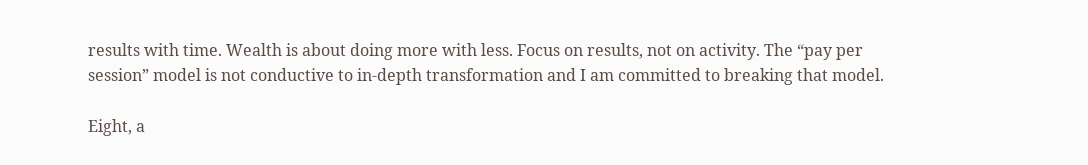results with time. Wealth is about doing more with less. Focus on results, not on activity. The “pay per session” model is not conductive to in-depth transformation and I am committed to breaking that model.

Eight, a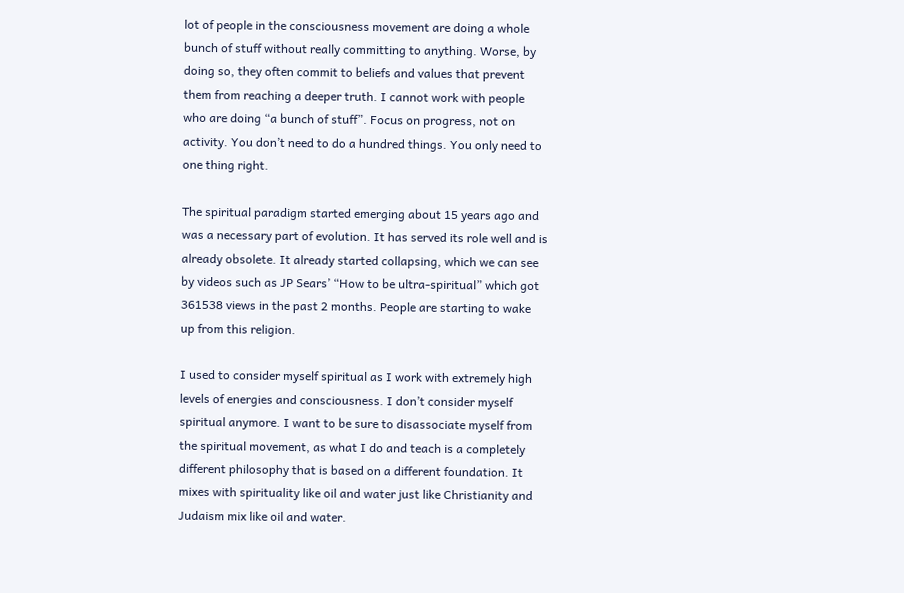lot of people in the consciousness movement are doing a whole bunch of stuff without really committing to anything. Worse, by doing so, they often commit to beliefs and values that prevent them from reaching a deeper truth. I cannot work with people who are doing “a bunch of stuff”. Focus on progress, not on activity. You don’t need to do a hundred things. You only need to one thing right.

The spiritual paradigm started emerging about 15 years ago and was a necessary part of evolution. It has served its role well and is already obsolete. It already started collapsing, which we can see by videos such as JP Sears’ “How to be ultra-spiritual” which got 361538 views in the past 2 months. People are starting to wake up from this religion.

I used to consider myself spiritual as I work with extremely high levels of energies and consciousness. I don’t consider myself spiritual anymore. I want to be sure to disassociate myself from the spiritual movement, as what I do and teach is a completely different philosophy that is based on a different foundation. It mixes with spirituality like oil and water just like Christianity and Judaism mix like oil and water.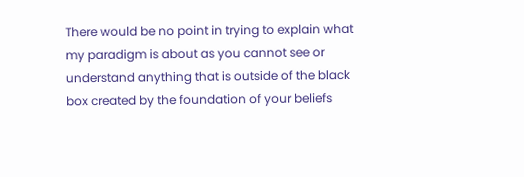There would be no point in trying to explain what my paradigm is about as you cannot see or understand anything that is outside of the black box created by the foundation of your beliefs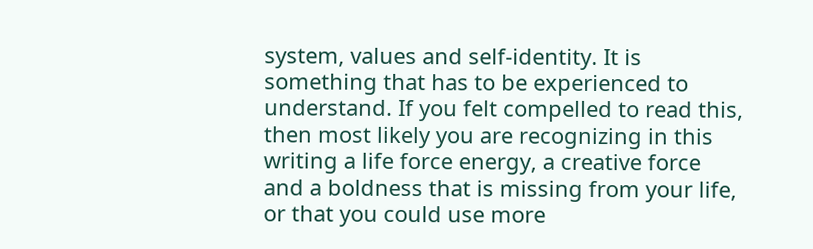system, values and self-identity. It is something that has to be experienced to understand. If you felt compelled to read this, then most likely you are recognizing in this writing a life force energy, a creative force and a boldness that is missing from your life, or that you could use more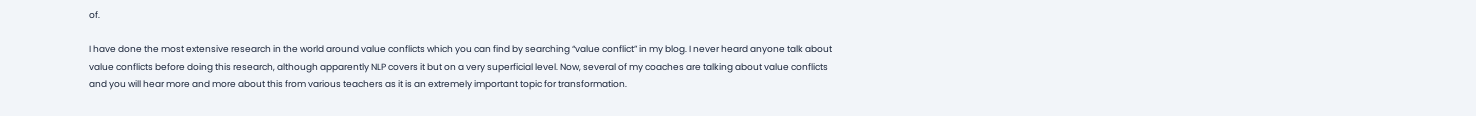of.

I have done the most extensive research in the world around value conflicts which you can find by searching “value conflict” in my blog. I never heard anyone talk about value conflicts before doing this research, although apparently NLP covers it but on a very superficial level. Now, several of my coaches are talking about value conflicts and you will hear more and more about this from various teachers as it is an extremely important topic for transformation.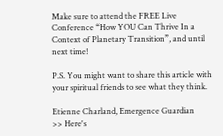Make sure to attend the FREE Live Conference “How YOU Can Thrive In a Context of Planetary Transition”, and until next time!

P.S. You might want to share this article with your spiritual friends to see what they think.

Etienne Charland, Emergence Guardian
>> Here's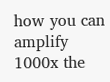how you can amplify 1000x the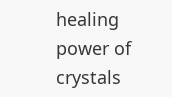healing power of crystals